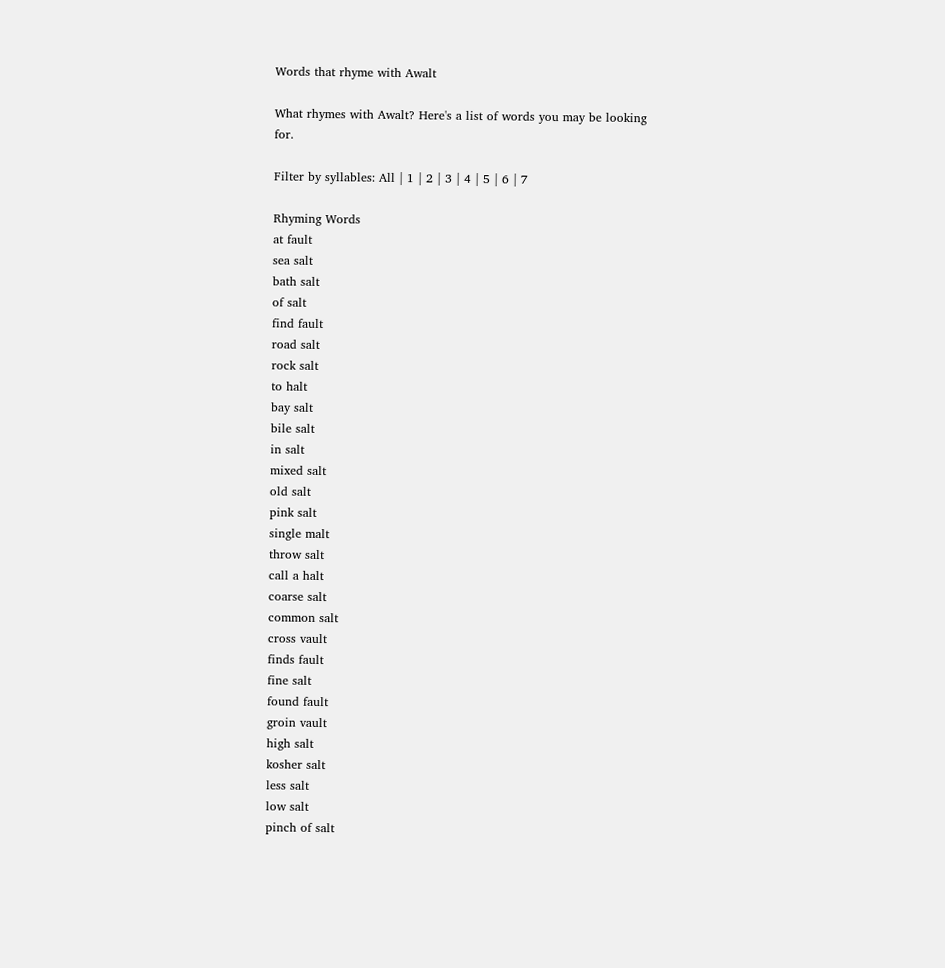Words that rhyme with Awalt

What rhymes with Awalt? Here's a list of words you may be looking for.

Filter by syllables: All | 1 | 2 | 3 | 4 | 5 | 6 | 7

Rhyming Words
at fault
sea salt
bath salt
of salt
find fault
road salt
rock salt
to halt
bay salt
bile salt
in salt
mixed salt
old salt
pink salt
single malt
throw salt
call a halt
coarse salt
common salt
cross vault
finds fault
fine salt
found fault
groin vault
high salt
kosher salt
less salt
low salt
pinch of salt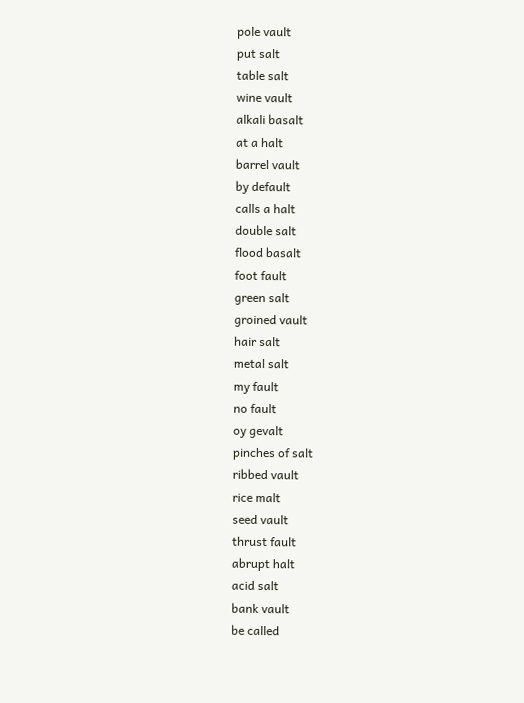pole vault
put salt
table salt
wine vault
alkali basalt
at a halt
barrel vault
by default
calls a halt
double salt
flood basalt
foot fault
green salt
groined vault
hair salt
metal salt
my fault
no fault
oy gevalt
pinches of salt
ribbed vault
rice malt
seed vault
thrust fault
abrupt halt
acid salt
bank vault
be called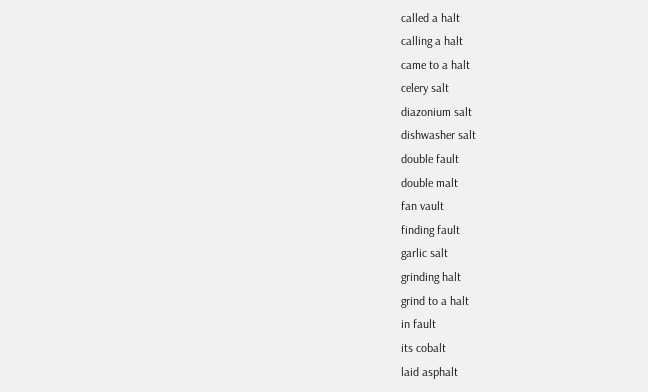called a halt
calling a halt
came to a halt
celery salt
diazonium salt
dishwasher salt
double fault
double malt
fan vault
finding fault
garlic salt
grinding halt
grind to a halt
in fault
its cobalt
laid asphalt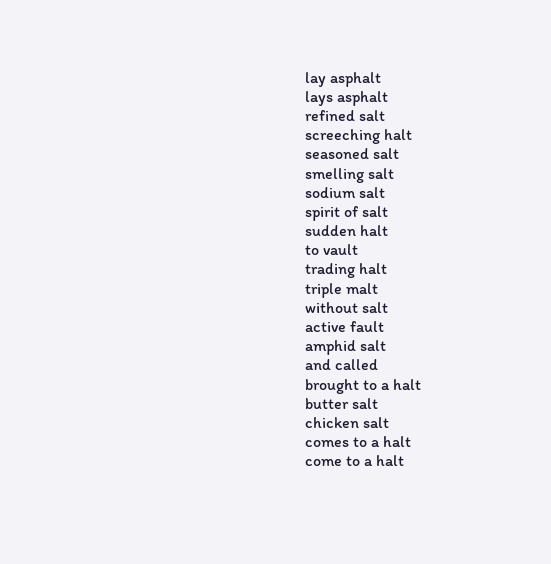lay asphalt
lays asphalt
refined salt
screeching halt
seasoned salt
smelling salt
sodium salt
spirit of salt
sudden halt
to vault
trading halt
triple malt
without salt
active fault
amphid salt
and called
brought to a halt
butter salt
chicken salt
comes to a halt
come to a halt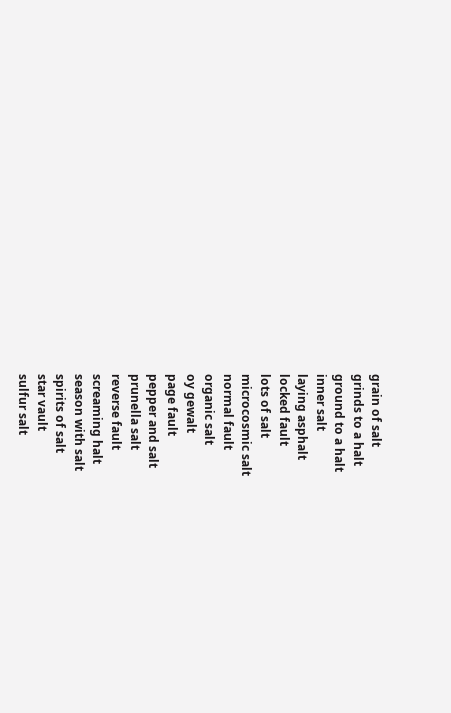grain of salt
grinds to a halt
ground to a halt
inner salt
laying asphalt
locked fault
lots of salt
microcosmic salt
normal fault
organic salt
oy gewalt
page fault
pepper and salt
prunella salt
reverse fault
screaming halt
season with salt
spirits of salt
star vault
sulfur salt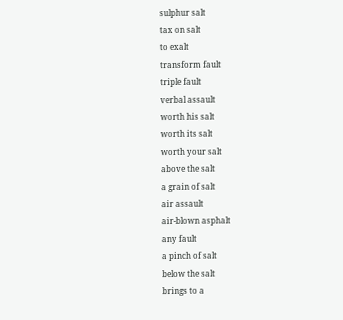sulphur salt
tax on salt
to exalt
transform fault
triple fault
verbal assault
worth his salt
worth its salt
worth your salt
above the salt
a grain of salt
air assault
air-blown asphalt
any fault
a pinch of salt
below the salt
brings to a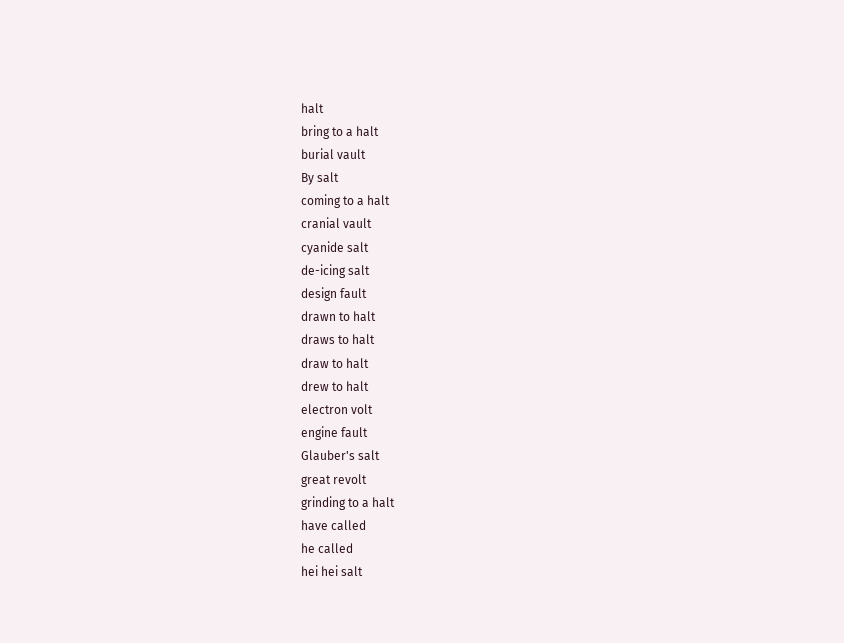halt
bring to a halt
burial vault
By salt
coming to a halt
cranial vault
cyanide salt
de-icing salt
design fault
drawn to halt
draws to halt
draw to halt
drew to halt
electron volt
engine fault
Glauber's salt
great revolt
grinding to a halt
have called
he called
hei hei salt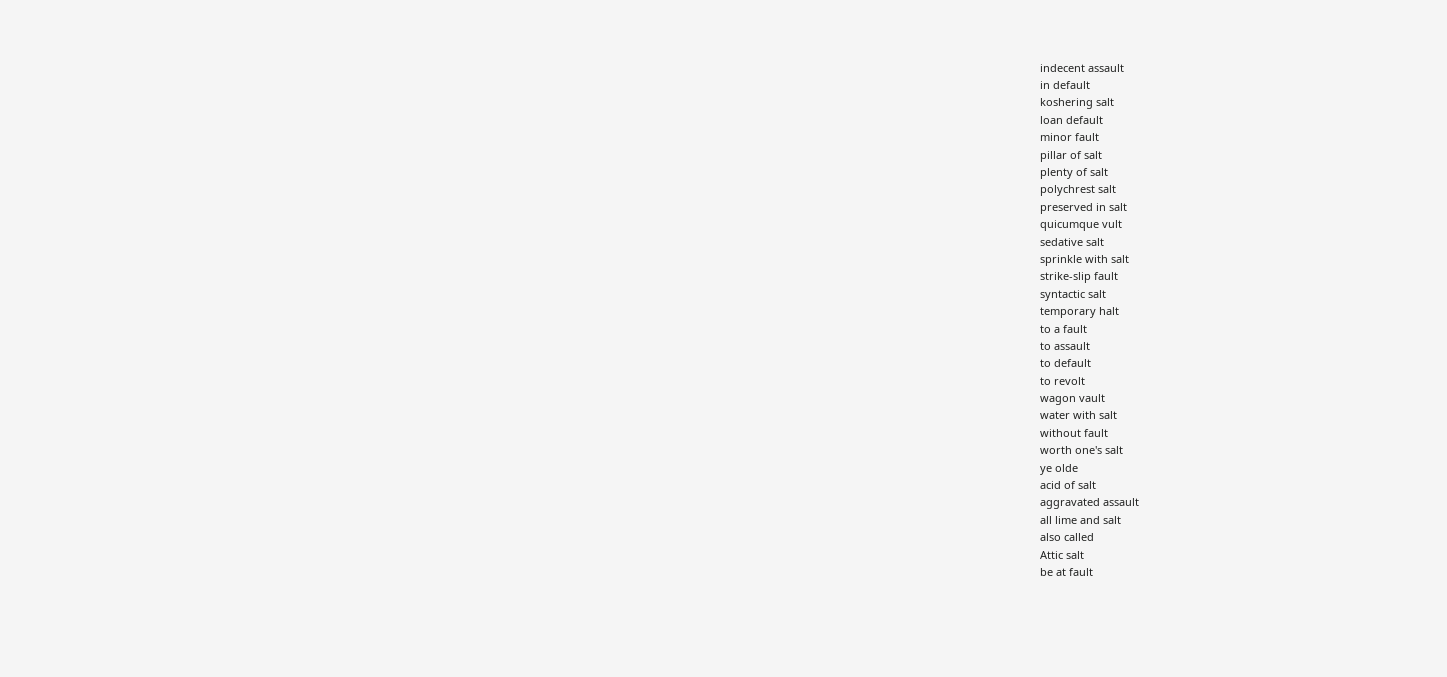indecent assault
in default
koshering salt
loan default
minor fault
pillar of salt
plenty of salt
polychrest salt
preserved in salt
quicumque vult
sedative salt
sprinkle with salt
strike-slip fault
syntactic salt
temporary halt
to a fault
to assault
to default
to revolt
wagon vault
water with salt
without fault
worth one's salt
ye olde
acid of salt
aggravated assault
all lime and salt
also called
Attic salt
be at fault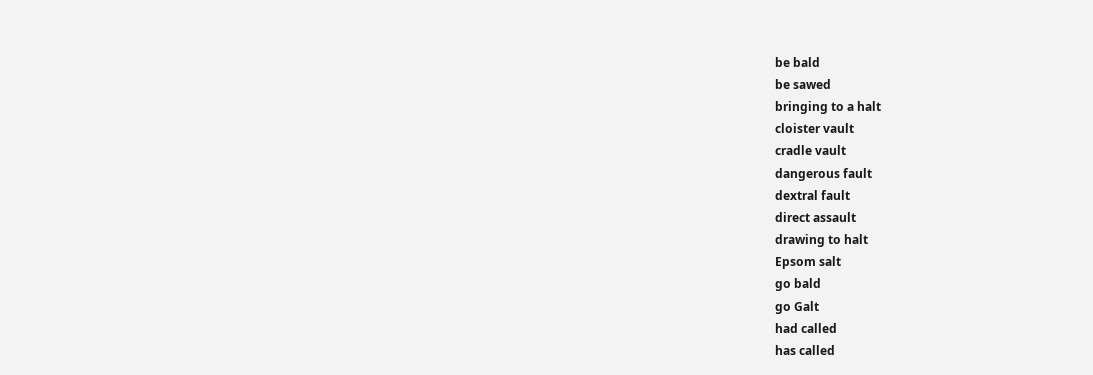be bald
be sawed
bringing to a halt
cloister vault
cradle vault
dangerous fault
dextral fault
direct assault
drawing to halt
Epsom salt
go bald
go Galt
had called
has called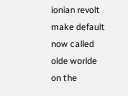ionian revolt
make default
now called
olde worlde
on the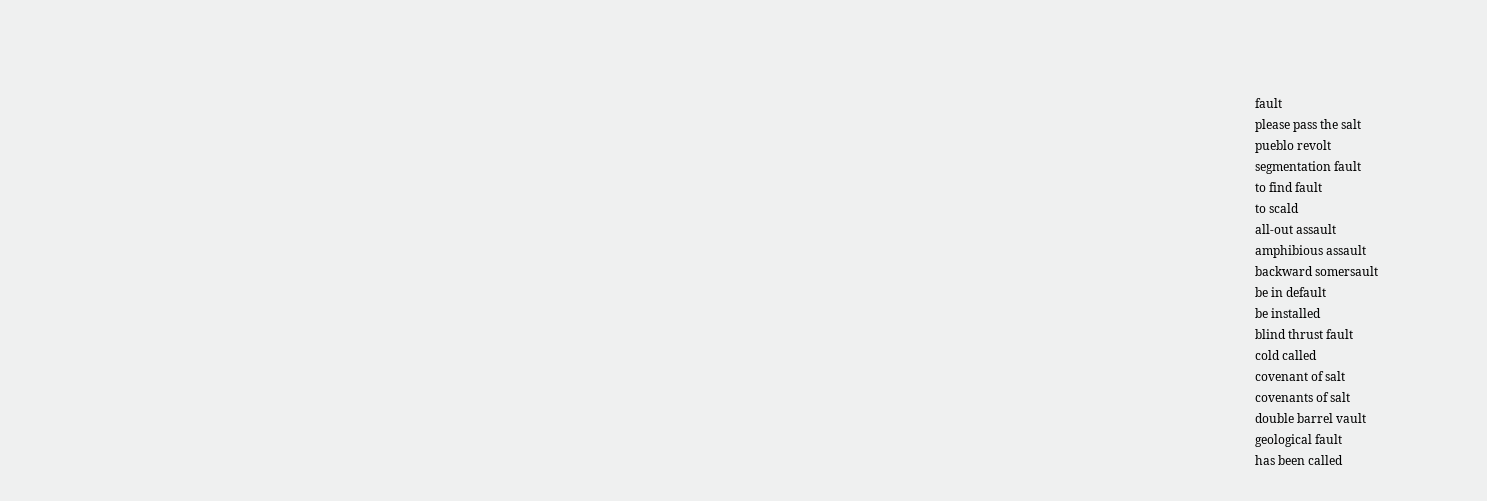fault
please pass the salt
pueblo revolt
segmentation fault
to find fault
to scald
all-out assault
amphibious assault
backward somersault
be in default
be installed
blind thrust fault
cold called
covenant of salt
covenants of salt
double barrel vault
geological fault
has been called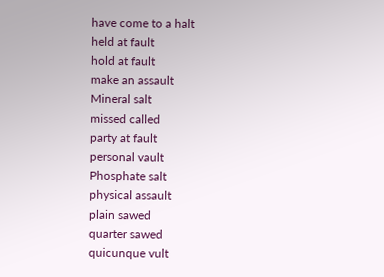have come to a halt
held at fault
hold at fault
make an assault
Mineral salt
missed called
party at fault
personal vault
Phosphate salt
physical assault
plain sawed
quarter sawed
quicunque vult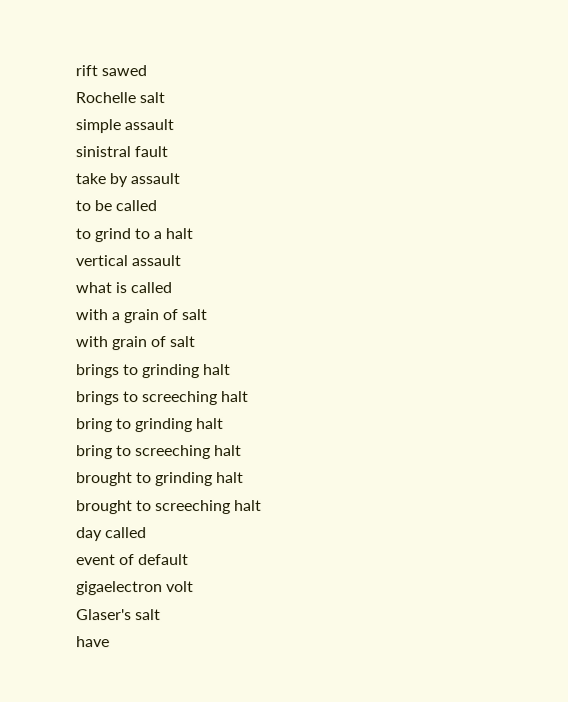rift sawed
Rochelle salt
simple assault
sinistral fault
take by assault
to be called
to grind to a halt
vertical assault
what is called
with a grain of salt
with grain of salt
brings to grinding halt
brings to screeching halt
bring to grinding halt
bring to screeching halt
brought to grinding halt
brought to screeching halt
day called
event of default
gigaelectron volt
Glaser's salt
have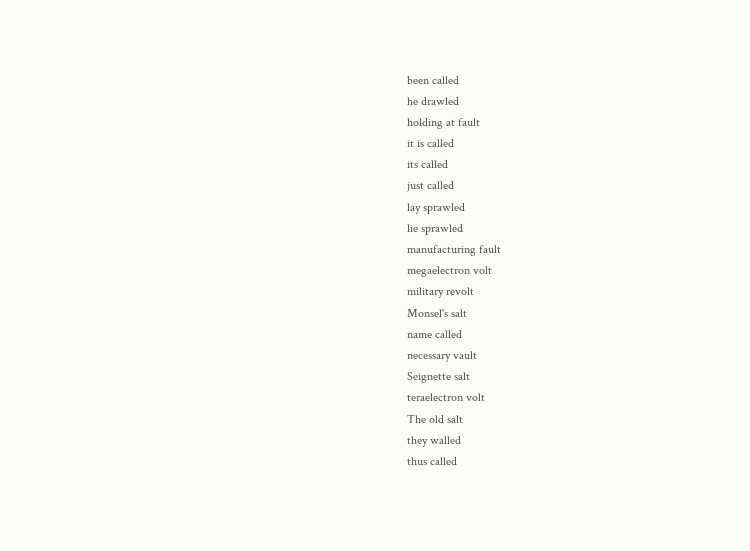been called
he drawled
holding at fault
it is called
its called
just called
lay sprawled
lie sprawled
manufacturing fault
megaelectron volt
military revolt
Monsel's salt
name called
necessary vault
Seignette salt
teraelectron volt
The old salt
they walled
thus called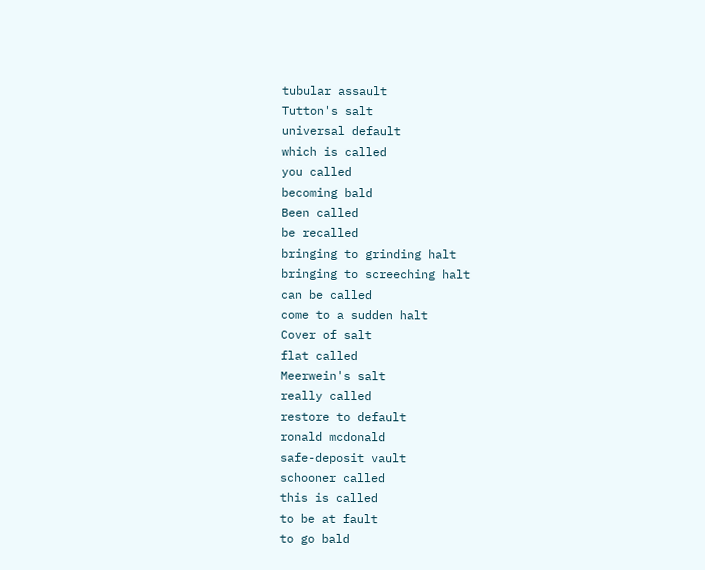tubular assault
Tutton's salt
universal default
which is called
you called
becoming bald
Been called
be recalled
bringing to grinding halt
bringing to screeching halt
can be called
come to a sudden halt
Cover of salt
flat called
Meerwein's salt
really called
restore to default
ronald mcdonald
safe-deposit vault
schooner called
this is called
to be at fault
to go bald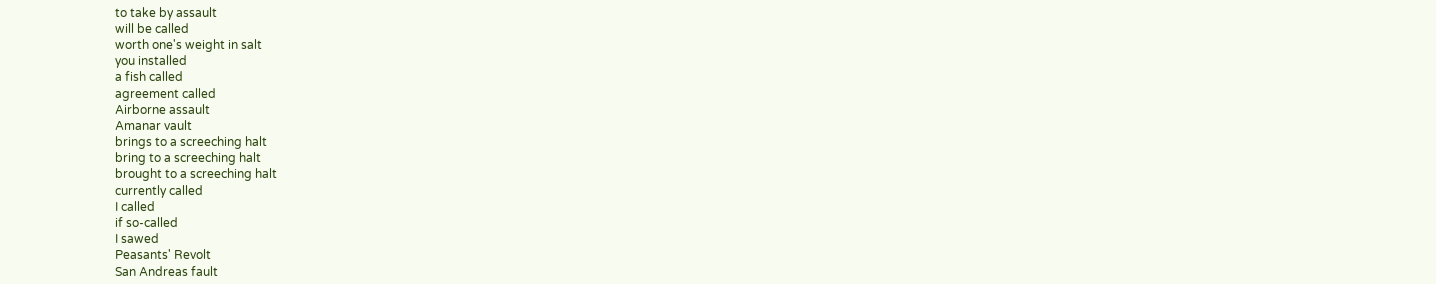to take by assault
will be called
worth one's weight in salt
you installed
a fish called
agreement called
Airborne assault
Amanar vault
brings to a screeching halt
bring to a screeching halt
brought to a screeching halt
currently called
I called
if so-called
I sawed
Peasants' Revolt
San Andreas fault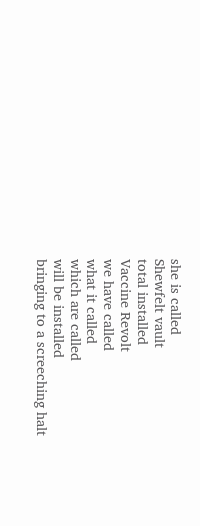she is called
Shewfelt vault
total installed
Vaccine Revolt
we have called
what it called
which are called
will be installed
bringing to a screeching halt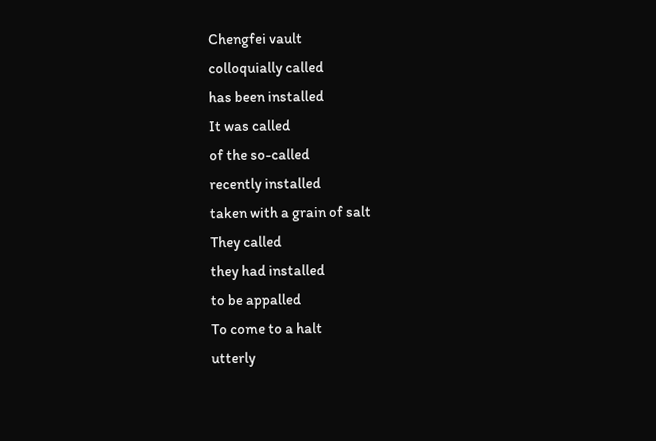Chengfei vault
colloquially called
has been installed
It was called
of the so-called
recently installed
taken with a grain of salt
They called
they had installed
to be appalled
To come to a halt
utterly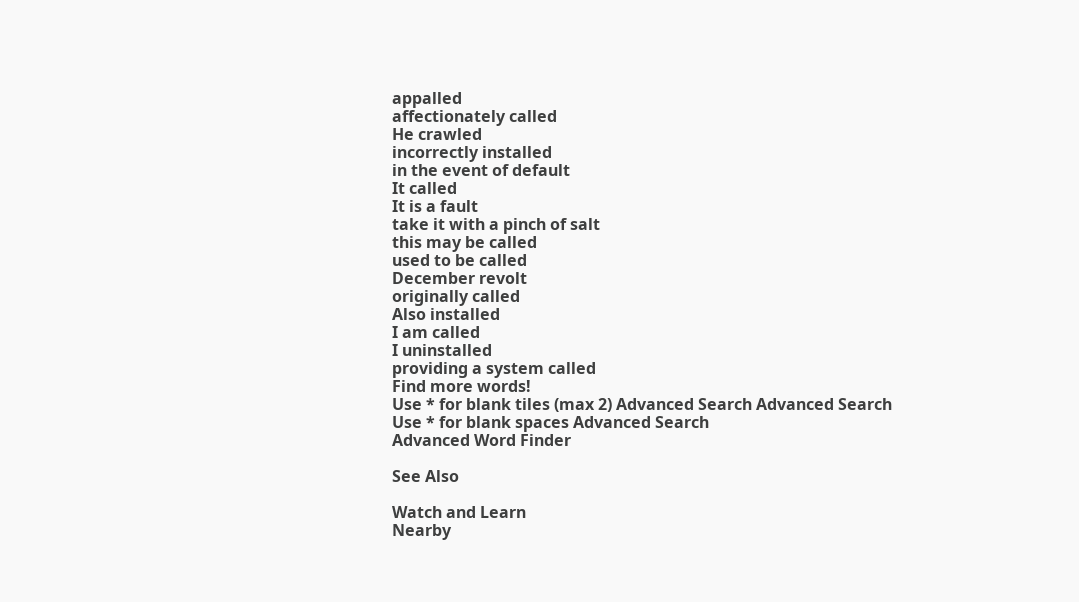appalled
affectionately called
He crawled
incorrectly installed
in the event of default
It called
It is a fault
take it with a pinch of salt
this may be called
used to be called
December revolt
originally called
Also installed
I am called
I uninstalled
providing a system called
Find more words!
Use * for blank tiles (max 2) Advanced Search Advanced Search
Use * for blank spaces Advanced Search
Advanced Word Finder

See Also

Watch and Learn
Nearby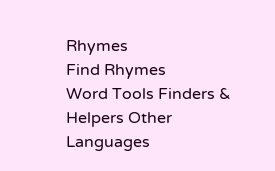Rhymes
Find Rhymes
Word Tools Finders & Helpers Other Languages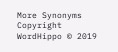More Synonyms
Copyright WordHippo © 2019